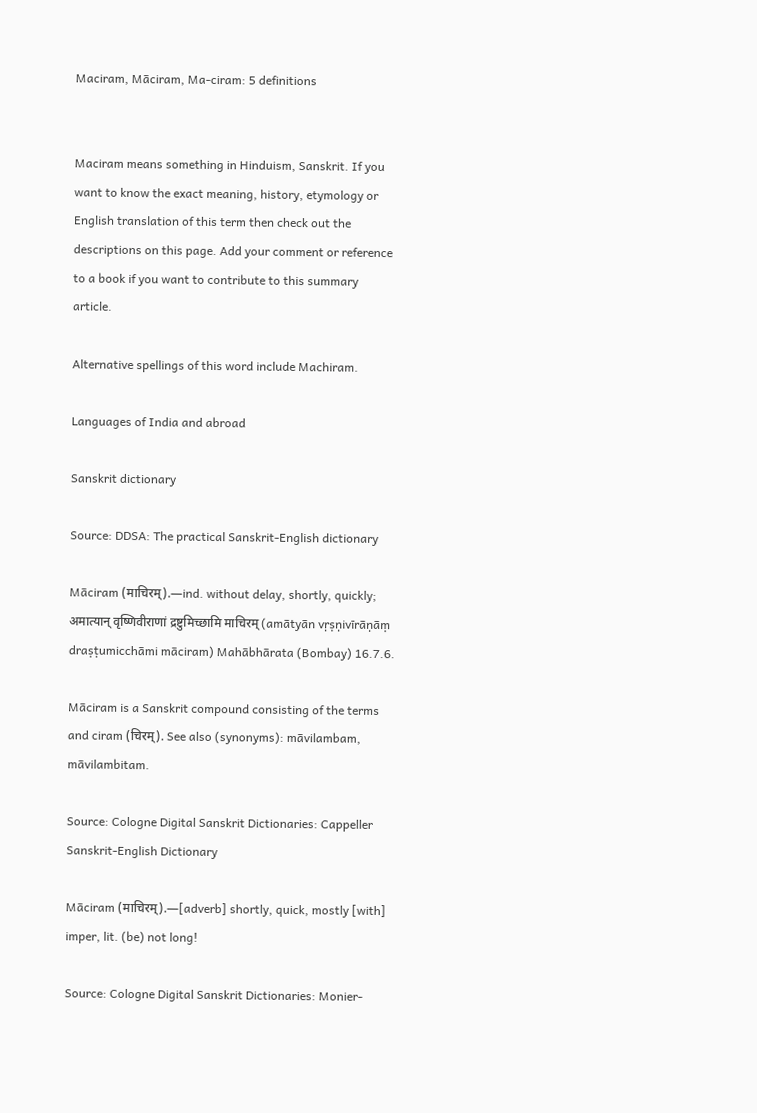Maciram, Māciram, Ma-ciram: 5 definitions


Maciram means something in Hinduism, Sanskrit. If you want to know the exact meaning, history, etymology or English translation of this term then check out the descriptions on this page. Add your comment or reference to a book if you want to contribute to this summary article.

Alternative spellings of this word include Machiram.

Languages of India and abroad

Sanskrit dictionary

Source: DDSA: The practical Sanskrit-English dictionary

Māciram (माचिरम्).—ind. without delay, shortly, quickly; अमात्यान् वृष्णिवीराणां द्रष्टुमिच्छामि माचिरम् (amātyān vṛṣṇivīrāṇāṃ draṣṭumicchāmi māciram) Mahābhārata (Bombay) 16.7.6.

Māciram is a Sanskrit compound consisting of the terms and ciram (चिरम्). See also (synonyms): māvilambam, māvilambitam.

Source: Cologne Digital Sanskrit Dictionaries: Cappeller Sanskrit-English Dictionary

Māciram (माचिरम्).—[adverb] shortly, quick, mostly [with] imper, lit. (be) not long!

Source: Cologne Digital Sanskrit Dictionaries: Monier-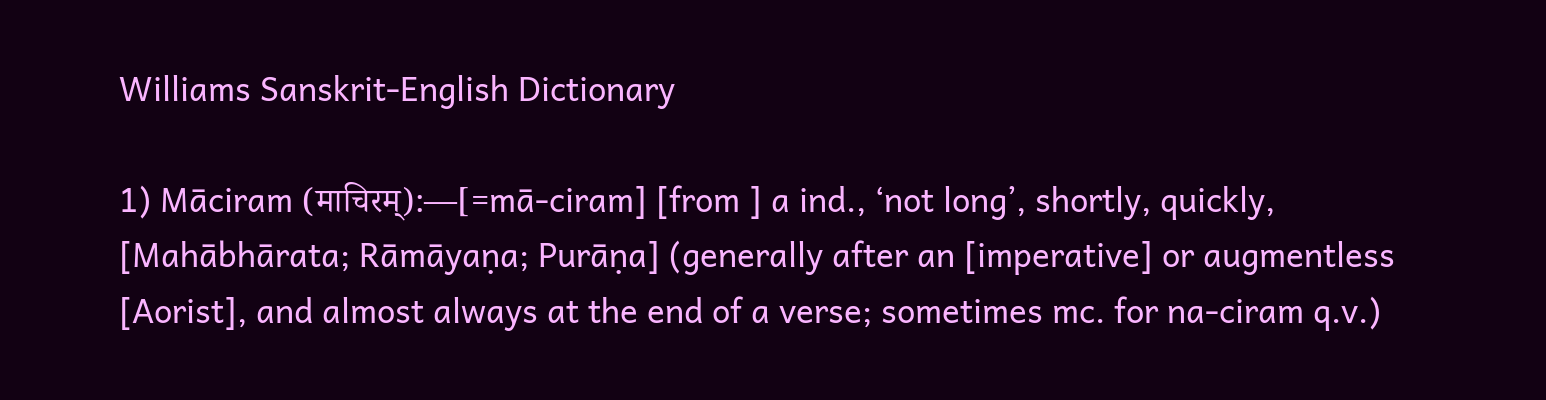Williams Sanskrit-English Dictionary

1) Māciram (माचिरम्):—[=mā-ciram] [from ] a ind., ‘not long’, shortly, quickly, [Mahābhārata; Rāmāyaṇa; Purāṇa] (generally after an [imperative] or augmentless [Aorist], and almost always at the end of a verse; sometimes mc. for na-ciram q.v.)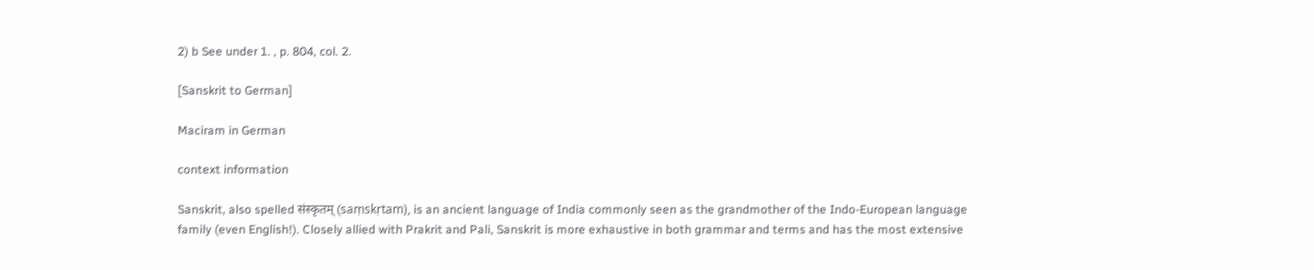2) b See under 1. , p. 804, col. 2.

[Sanskrit to German]

Maciram in German

context information

Sanskrit, also spelled संस्कृतम् (saṃskṛtam), is an ancient language of India commonly seen as the grandmother of the Indo-European language family (even English!). Closely allied with Prakrit and Pali, Sanskrit is more exhaustive in both grammar and terms and has the most extensive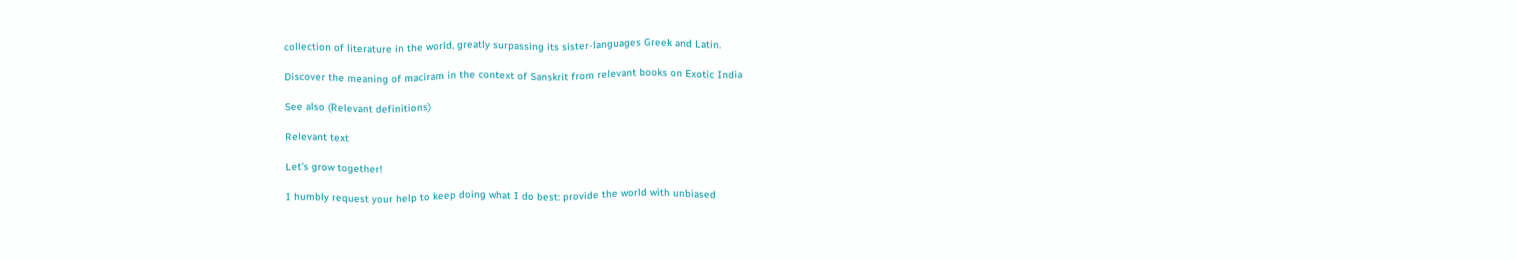collection of literature in the world, greatly surpassing its sister-languages Greek and Latin.

Discover the meaning of maciram in the context of Sanskrit from relevant books on Exotic India

See also (Relevant definitions)

Relevant text

Let's grow together!

I humbly request your help to keep doing what I do best: provide the world with unbiased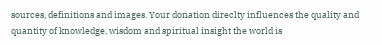sources, definitions and images. Your donation direclty influences the quality and quantity of knowledge, wisdom and spiritual insight the world is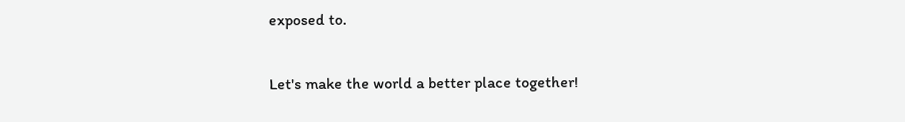exposed to.

Let's make the world a better place together!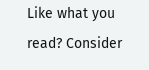Like what you read? Consider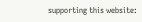supporting this website: